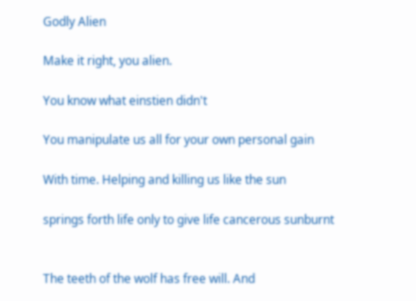Godly Alien

Make it right, you alien.

You know what einstien didn't

You manipulate us all for your own personal gain

With time. Helping and killing us like the sun

springs forth life only to give life cancerous sunburnt


The teeth of the wolf has free will. And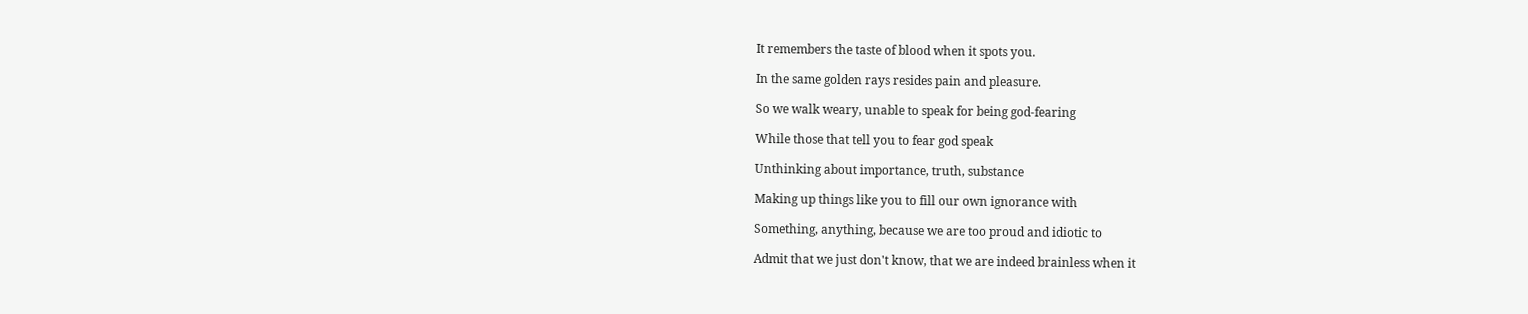It remembers the taste of blood when it spots you.

In the same golden rays resides pain and pleasure.

So we walk weary, unable to speak for being god-fearing

While those that tell you to fear god speak

Unthinking about importance, truth, substance

Making up things like you to fill our own ignorance with

Something, anything, because we are too proud and idiotic to

Admit that we just don't know, that we are indeed brainless when it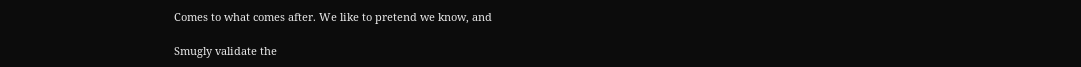Comes to what comes after. We like to pretend we know, and

Smugly validate the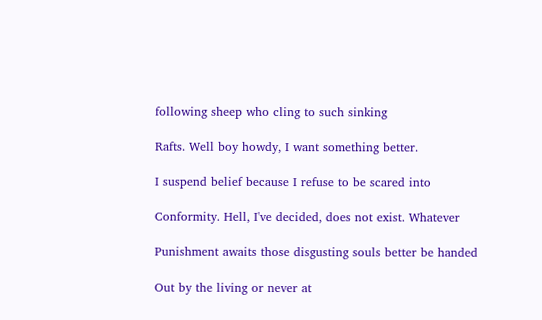following sheep who cling to such sinking

Rafts. Well boy howdy, I want something better.

I suspend belief because I refuse to be scared into

Conformity. Hell, I've decided, does not exist. Whatever

Punishment awaits those disgusting souls better be handed

Out by the living or never at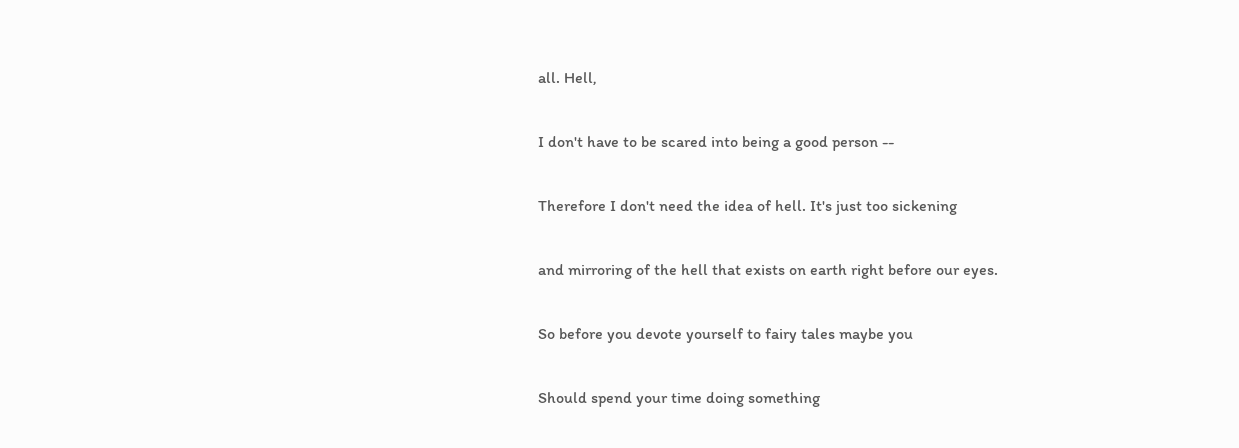all. Hell,

I don't have to be scared into being a good person --

Therefore I don't need the idea of hell. It's just too sickening

and mirroring of the hell that exists on earth right before our eyes.

So before you devote yourself to fairy tales maybe you

Should spend your time doing something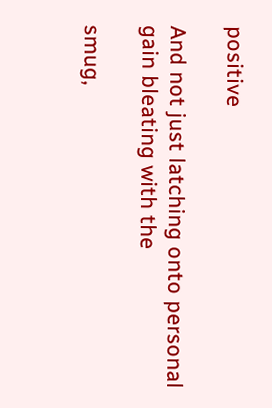positive

And not just latching onto personal gain bleating with the

smug,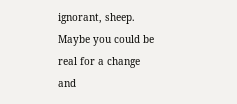ignorant, sheep. Maybe you could be real for a change and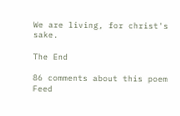We are living, for christ's sake.

The End

86 comments about this poem Feed